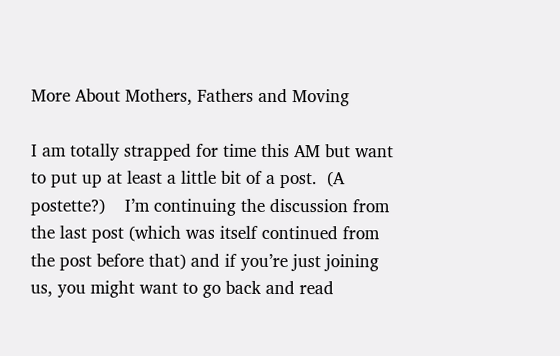More About Mothers, Fathers and Moving

I am totally strapped for time this AM but want to put up at least a little bit of a post.  (A postette?)    I’m continuing the discussion from the last post (which was itself continued from the post before that) and if you’re just joining us, you might want to go back and read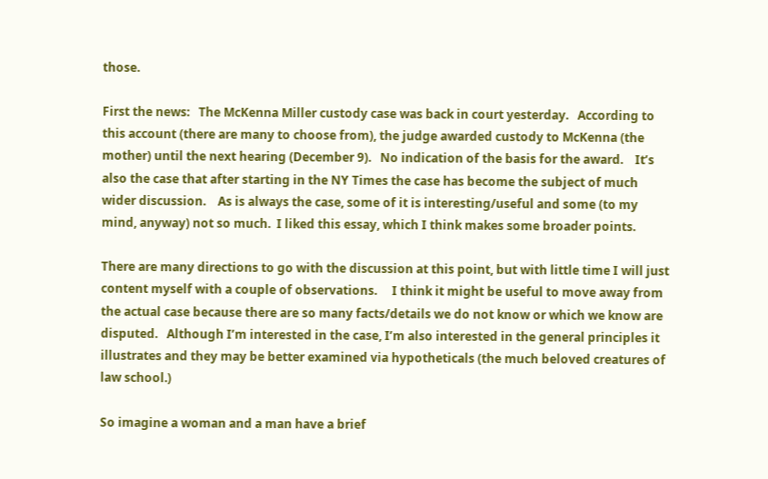those.

First the news:   The McKenna Miller custody case was back in court yesterday.   According to this account (there are many to choose from), the judge awarded custody to McKenna (the mother) until the next hearing (December 9).   No indication of the basis for the award.    It’s also the case that after starting in the NY Times the case has become the subject of much wider discussion.    As is always the case, some of it is interesting/useful and some (to my mind, anyway) not so much.  I liked this essay, which I think makes some broader points.

There are many directions to go with the discussion at this point, but with little time I will just content myself with a couple of observations.     I think it might be useful to move away from the actual case because there are so many facts/details we do not know or which we know are disputed.   Although I’m interested in the case, I’m also interested in the general principles it illustrates and they may be better examined via hypotheticals (the much beloved creatures of law school.)

So imagine a woman and a man have a brief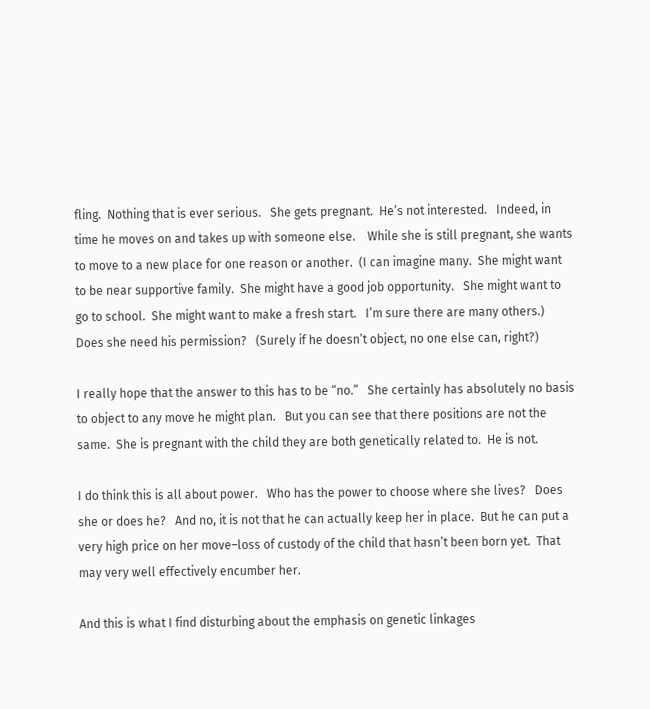fling.  Nothing that is ever serious.   She gets pregnant.  He’s not interested.   Indeed, in time he moves on and takes up with someone else.    While she is still pregnant, she wants to move to a new place for one reason or another.  (I can imagine many.  She might want to be near supportive family.  She might have a good job opportunity.   She might want to go to school.  She might want to make a fresh start.   I’m sure there are many others.)  Does she need his permission?   (Surely if he doesn’t object, no one else can, right?)

I really hope that the answer to this has to be “no.”   She certainly has absolutely no basis to object to any move he might plan.   But you can see that there positions are not the same.  She is pregnant with the child they are both genetically related to.  He is not.

I do think this is all about power.   Who has the power to choose where she lives?   Does she or does he?   And no, it is not that he can actually keep her in place.  But he can put a very high price on her move–loss of custody of the child that hasn’t been born yet.  That may very well effectively encumber her.

And this is what I find disturbing about the emphasis on genetic linkages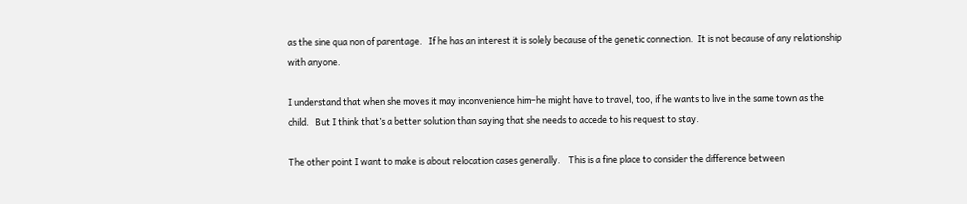as the sine qua non of parentage.   If he has an interest it is solely because of the genetic connection.  It is not because of any relationship with anyone.

I understand that when she moves it may inconvenience him–he might have to travel, too, if he wants to live in the same town as the child.   But I think that’s a better solution than saying that she needs to accede to his request to stay.

The other point I want to make is about relocation cases generally.    This is a fine place to consider the difference between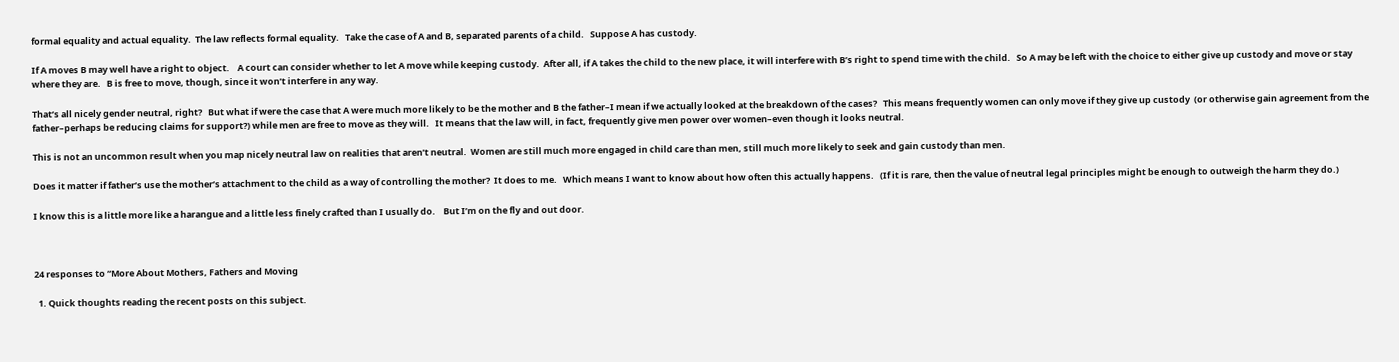formal equality and actual equality.  The law reflects formal equality.   Take the case of A and B, separated parents of a child.   Suppose A has custody.

If A moves B may well have a right to object.    A court can consider whether to let A move while keeping custody.  After all, if A takes the child to the new place, it will interfere with B’s right to spend time with the child.   So A may be left with the choice to either give up custody and move or stay where they are.   B is free to move, though, since it won’t interfere in any way.

That’s all nicely gender neutral, right?   But what if were the case that A were much more likely to be the mother and B the father–I mean if we actually looked at the breakdown of the cases?   This means frequently women can only move if they give up custody  (or otherwise gain agreement from the father–perhaps be reducing claims for support?) while men are free to move as they will.   It means that the law will, in fact, frequently give men power over women–even though it looks neutral.

This is not an uncommon result when you map nicely neutral law on realities that aren’t neutral.  Women are still much more engaged in child care than men, still much more likely to seek and gain custody than men.

Does it matter if father’s use the mother’s attachment to the child as a way of controlling the mother?  It does to me.   Which means I want to know about how often this actually happens.   (If it is rare, then the value of neutral legal principles might be enough to outweigh the harm they do.)

I know this is a little more like a harangue and a little less finely crafted than I usually do.    But I’m on the fly and out door.



24 responses to “More About Mothers, Fathers and Moving

  1. Quick thoughts reading the recent posts on this subject.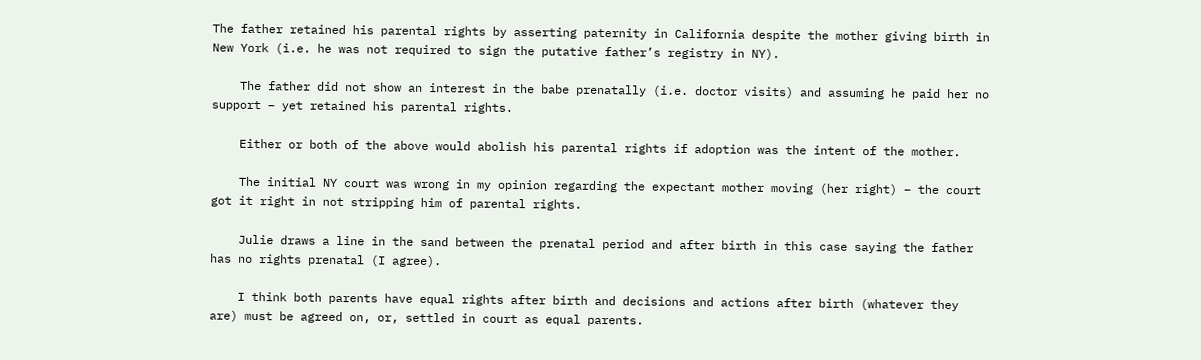The father retained his parental rights by asserting paternity in California despite the mother giving birth in New York (i.e. he was not required to sign the putative father’s registry in NY).

    The father did not show an interest in the babe prenatally (i.e. doctor visits) and assuming he paid her no support – yet retained his parental rights.

    Either or both of the above would abolish his parental rights if adoption was the intent of the mother.

    The initial NY court was wrong in my opinion regarding the expectant mother moving (her right) – the court got it right in not stripping him of parental rights.

    Julie draws a line in the sand between the prenatal period and after birth in this case saying the father has no rights prenatal (I agree).

    I think both parents have equal rights after birth and decisions and actions after birth (whatever they are) must be agreed on, or, settled in court as equal parents.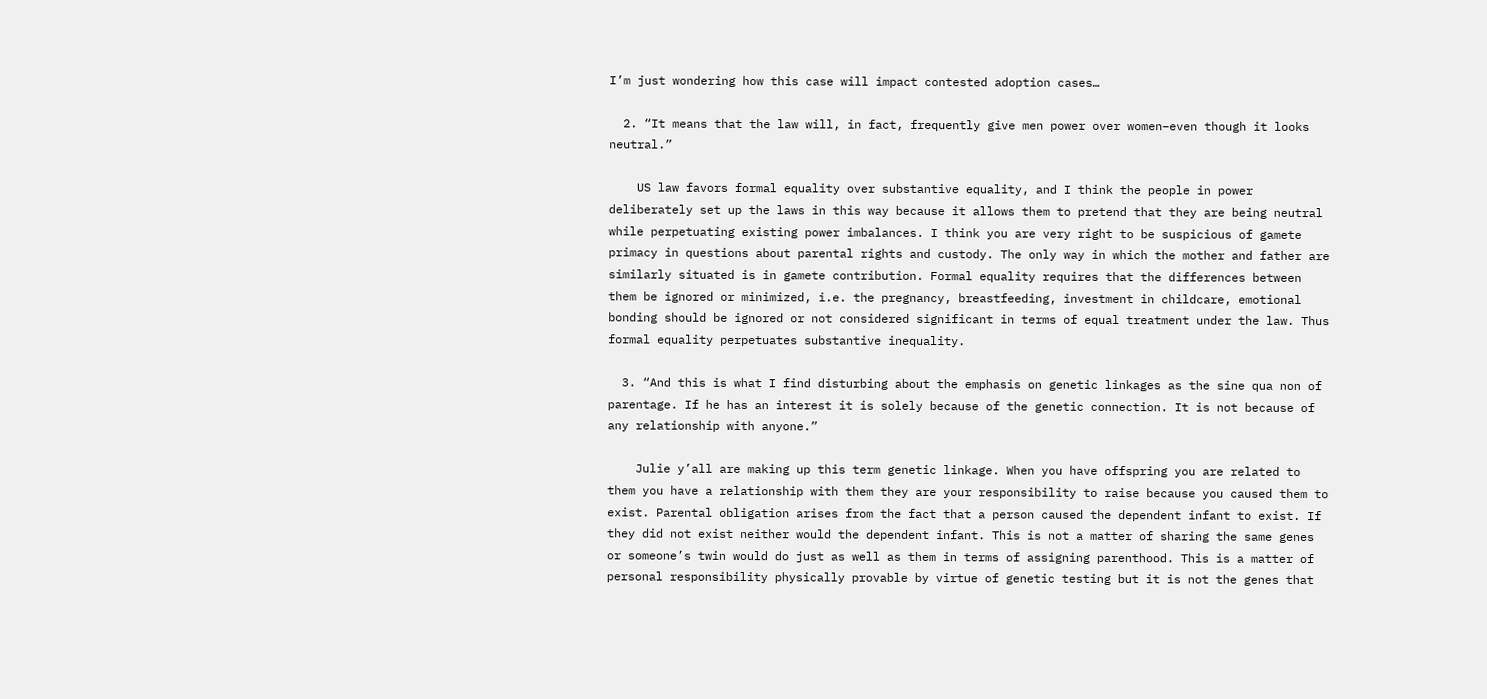I’m just wondering how this case will impact contested adoption cases…

  2. “It means that the law will, in fact, frequently give men power over women–even though it looks neutral.”

    US law favors formal equality over substantive equality, and I think the people in power deliberately set up the laws in this way because it allows them to pretend that they are being neutral while perpetuating existing power imbalances. I think you are very right to be suspicious of gamete primacy in questions about parental rights and custody. The only way in which the mother and father are similarly situated is in gamete contribution. Formal equality requires that the differences between them be ignored or minimized, i.e. the pregnancy, breastfeeding, investment in childcare, emotional bonding should be ignored or not considered significant in terms of equal treatment under the law. Thus formal equality perpetuates substantive inequality.

  3. “And this is what I find disturbing about the emphasis on genetic linkages as the sine qua non of parentage. If he has an interest it is solely because of the genetic connection. It is not because of any relationship with anyone.”

    Julie y’all are making up this term genetic linkage. When you have offspring you are related to them you have a relationship with them they are your responsibility to raise because you caused them to exist. Parental obligation arises from the fact that a person caused the dependent infant to exist. If they did not exist neither would the dependent infant. This is not a matter of sharing the same genes or someone’s twin would do just as well as them in terms of assigning parenthood. This is a matter of personal responsibility physically provable by virtue of genetic testing but it is not the genes that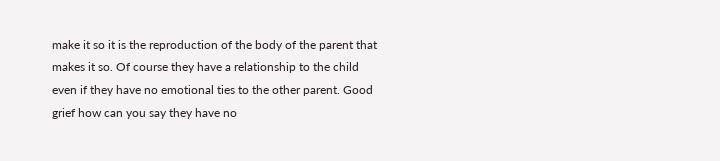make it so it is the reproduction of the body of the parent that makes it so. Of course they have a relationship to the child even if they have no emotional ties to the other parent. Good grief how can you say they have no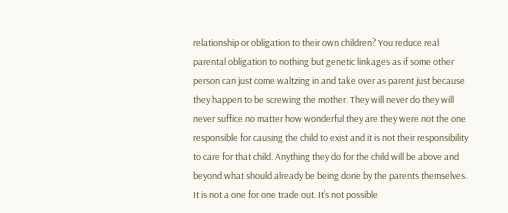relationship or obligation to their own children? You reduce real parental obligation to nothing but genetic linkages as if some other person can just come waltzing in and take over as parent just because they happen to be screwing the mother. They will never do they will never suffice no matter how wonderful they are they were not the one responsible for causing the child to exist and it is not their responsibility to care for that child. Anything they do for the child will be above and beyond what should already be being done by the parents themselves. It is not a one for one trade out. It’s not possible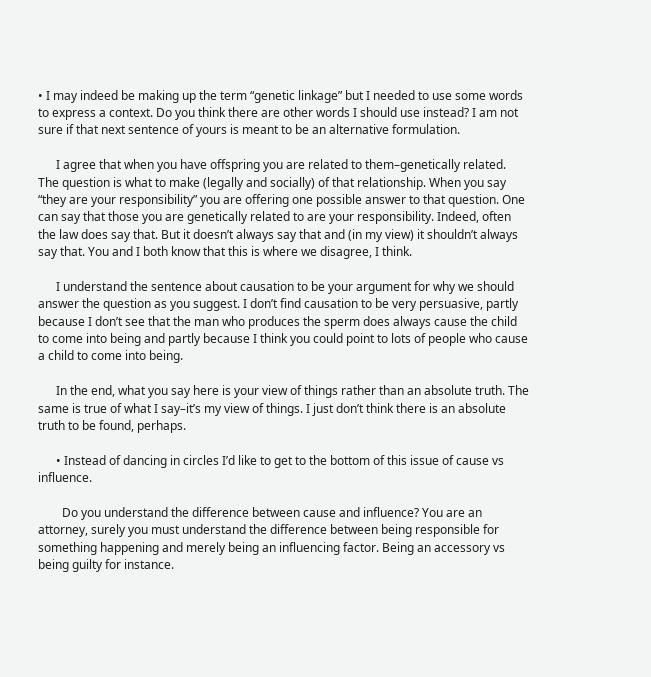• I may indeed be making up the term “genetic linkage” but I needed to use some words to express a context. Do you think there are other words I should use instead? I am not sure if that next sentence of yours is meant to be an alternative formulation.

      I agree that when you have offspring you are related to them–genetically related. The question is what to make (legally and socially) of that relationship. When you say “they are your responsibility” you are offering one possible answer to that question. One can say that those you are genetically related to are your responsibility. Indeed, often the law does say that. But it doesn’t always say that and (in my view) it shouldn’t always say that. You and I both know that this is where we disagree, I think.

      I understand the sentence about causation to be your argument for why we should answer the question as you suggest. I don’t find causation to be very persuasive, partly because I don’t see that the man who produces the sperm does always cause the child to come into being and partly because I think you could point to lots of people who cause a child to come into being.

      In the end, what you say here is your view of things rather than an absolute truth. The same is true of what I say–it’s my view of things. I just don’t think there is an absolute truth to be found, perhaps.

      • Instead of dancing in circles I’d like to get to the bottom of this issue of cause vs influence.

        Do you understand the difference between cause and influence? You are an attorney, surely you must understand the difference between being responsible for something happening and merely being an influencing factor. Being an accessory vs being guilty for instance.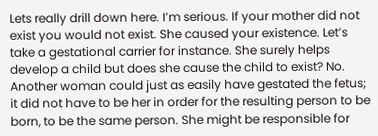Lets really drill down here. I’m serious. If your mother did not exist you would not exist. She caused your existence. Let’s take a gestational carrier for instance. She surely helps develop a child but does she cause the child to exist? No. Another woman could just as easily have gestated the fetus; it did not have to be her in order for the resulting person to be born, to be the same person. She might be responsible for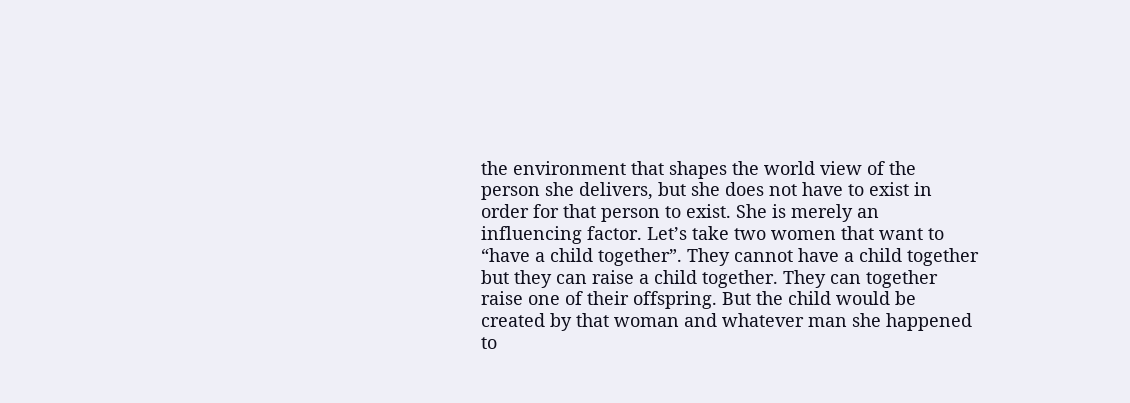the environment that shapes the world view of the person she delivers, but she does not have to exist in order for that person to exist. She is merely an influencing factor. Let’s take two women that want to “have a child together”. They cannot have a child together but they can raise a child together. They can together raise one of their offspring. But the child would be created by that woman and whatever man she happened to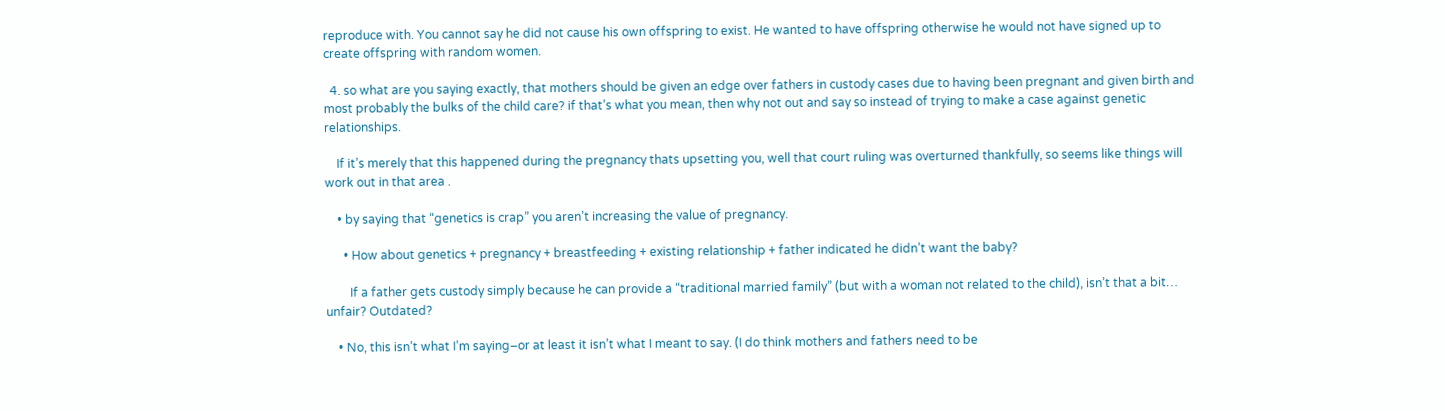reproduce with. You cannot say he did not cause his own offspring to exist. He wanted to have offspring otherwise he would not have signed up to create offspring with random women.

  4. so what are you saying exactly, that mothers should be given an edge over fathers in custody cases due to having been pregnant and given birth and most probably the bulks of the child care? if that’s what you mean, then why not out and say so instead of trying to make a case against genetic relationships.

    If it’s merely that this happened during the pregnancy thats upsetting you, well that court ruling was overturned thankfully, so seems like things will work out in that area .

    • by saying that “genetics is crap” you aren’t increasing the value of pregnancy.

      • How about genetics + pregnancy + breastfeeding + existing relationship + father indicated he didn’t want the baby?

        If a father gets custody simply because he can provide a “traditional married family” (but with a woman not related to the child), isn’t that a bit… unfair? Outdated?

    • No, this isn’t what I’m saying–or at least it isn’t what I meant to say. (I do think mothers and fathers need to be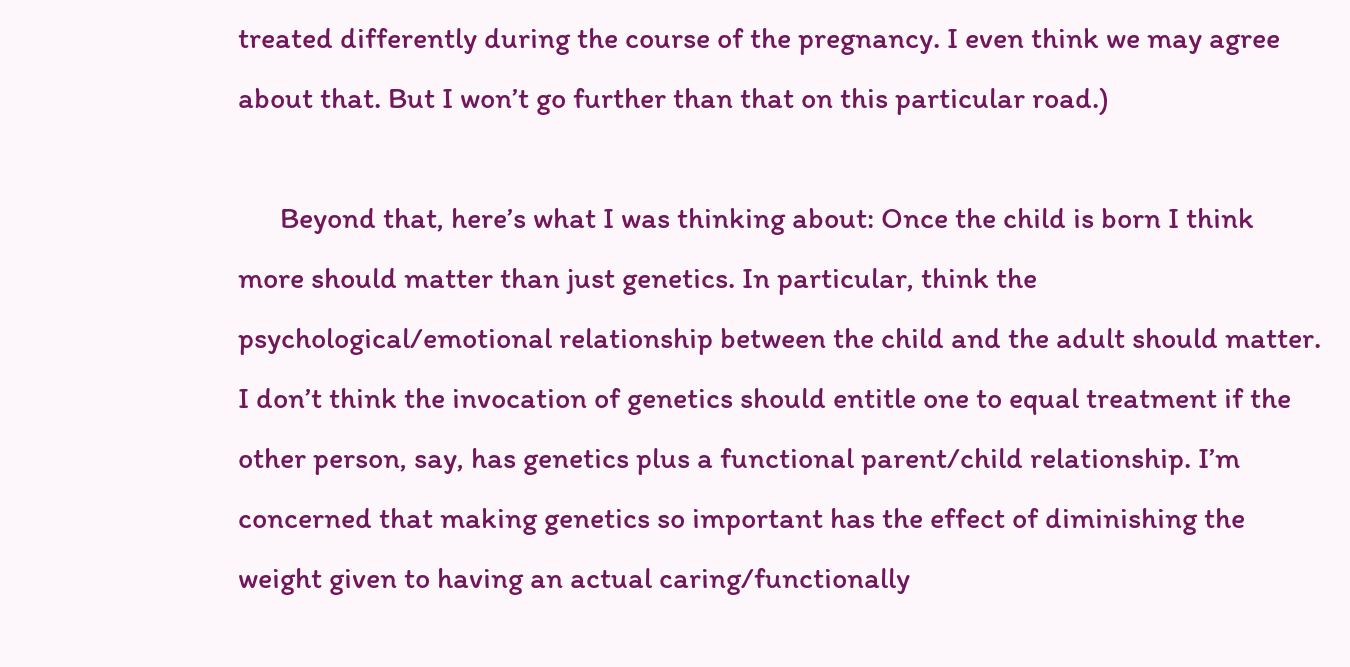treated differently during the course of the pregnancy. I even think we may agree about that. But I won’t go further than that on this particular road.)

      Beyond that, here’s what I was thinking about: Once the child is born I think more should matter than just genetics. In particular, think the psychological/emotional relationship between the child and the adult should matter. I don’t think the invocation of genetics should entitle one to equal treatment if the other person, say, has genetics plus a functional parent/child relationship. I’m concerned that making genetics so important has the effect of diminishing the weight given to having an actual caring/functionally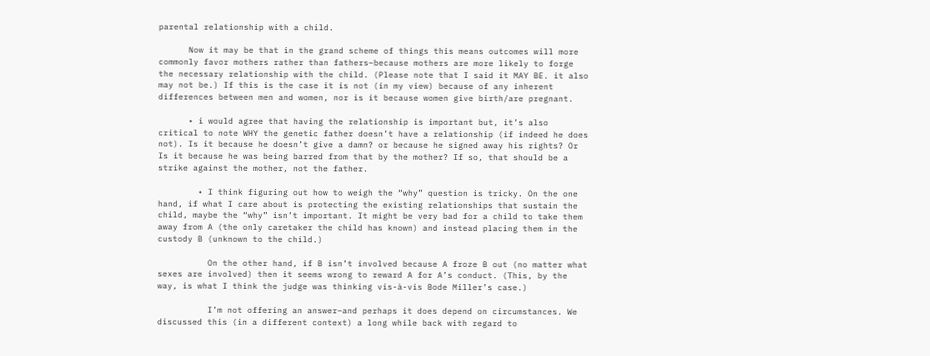parental relationship with a child.

      Now it may be that in the grand scheme of things this means outcomes will more commonly favor mothers rather than fathers–because mothers are more likely to forge the necessary relationship with the child. (Please note that I said it MAY BE. it also may not be.) If this is the case it is not (in my view) because of any inherent differences between men and women, nor is it because women give birth/are pregnant.

      • i would agree that having the relationship is important but, it’s also critical to note WHY the genetic father doesn’t have a relationship (if indeed he does not). Is it because he doesn’t give a damn? or because he signed away his rights? Or Is it because he was being barred from that by the mother? If so, that should be a strike against the mother, not the father.

        • I think figuring out how to weigh the “why” question is tricky. On the one hand, if what I care about is protecting the existing relationships that sustain the child, maybe the “why” isn’t important. It might be very bad for a child to take them away from A (the only caretaker the child has known) and instead placing them in the custody B (unknown to the child.)

          On the other hand, if B isn’t involved because A froze B out (no matter what sexes are involved) then it seems wrong to reward A for A’s conduct. (This, by the way, is what I think the judge was thinking vis-à-vis Bode Miller’s case.)

          I’m not offering an answer–and perhaps it does depend on circumstances. We discussed this (in a different context) a long while back with regard to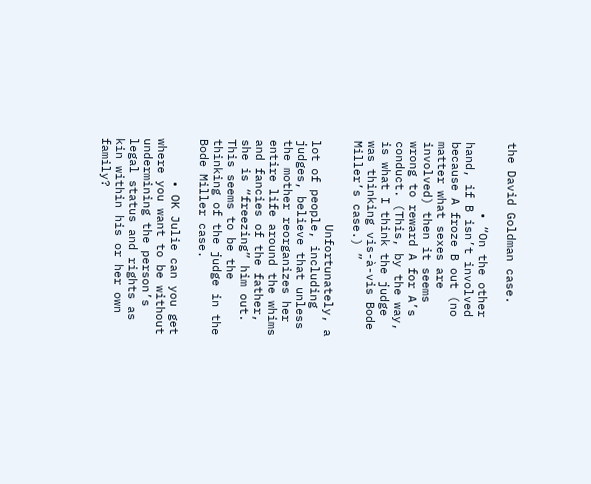the David Goldman case.

          • “On the other hand, if B isn’t involved because A froze B out (no matter what sexes are involved) then it seems wrong to reward A for A’s conduct. (This, by the way, is what I think the judge was thinking vis-à-vis Bode Miller’s case.) ”

            Unfortunately, a lot of people, including judges, believe that unless the mother reorganizes her entire life around the whims and fancies of the father, she is “freezing” him out. This seems to be the thinking of the judge in the Bode Miller case.

      • OK Julie can you get where you want to be without undermining the person’s legal status and rights as kin within his or her own family?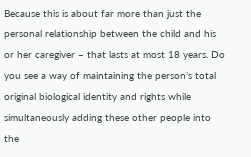Because this is about far more than just the personal relationship between the child and his or her caregiver – that lasts at most 18 years. Do you see a way of maintaining the person’s total original biological identity and rights while simultaneously adding these other people into the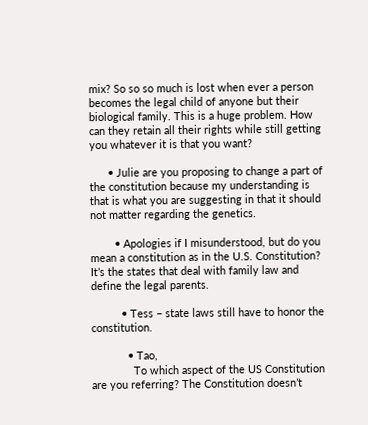mix? So so so much is lost when ever a person becomes the legal child of anyone but their biological family. This is a huge problem. How can they retain all their rights while still getting you whatever it is that you want?

      • Julie are you proposing to change a part of the constitution because my understanding is that is what you are suggesting in that it should not matter regarding the genetics.

        • Apologies if I misunderstood, but do you mean a constitution as in the U.S. Constitution? It’s the states that deal with family law and define the legal parents.

          • Tess – state laws still have to honor the constitution.

            • Tao,
              To which aspect of the US Constitution are you referring? The Constitution doesn’t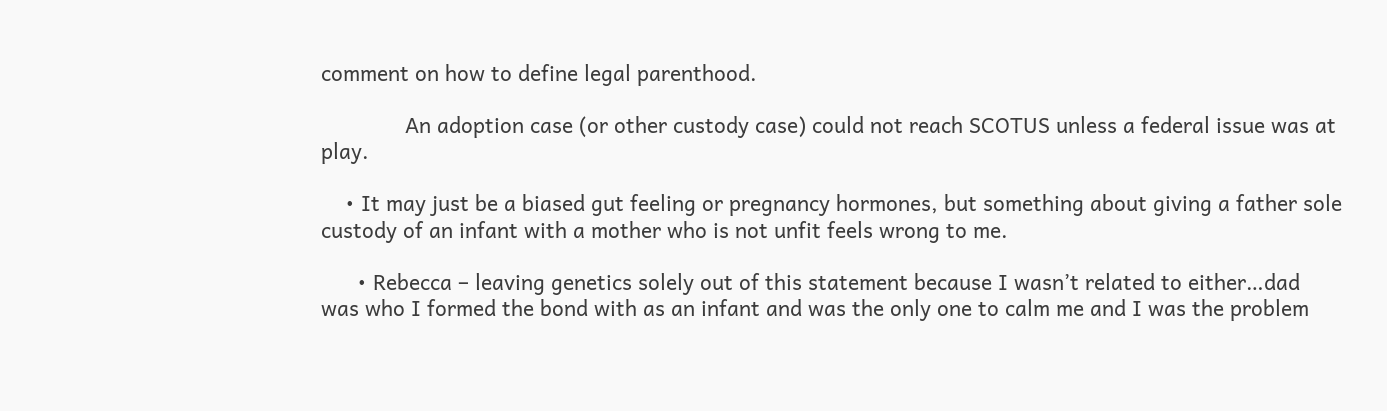comment on how to define legal parenthood.

              An adoption case (or other custody case) could not reach SCOTUS unless a federal issue was at play.

    • It may just be a biased gut feeling or pregnancy hormones, but something about giving a father sole custody of an infant with a mother who is not unfit feels wrong to me.

      • Rebecca – leaving genetics solely out of this statement because I wasn’t related to either…dad was who I formed the bond with as an infant and was the only one to calm me and I was the problem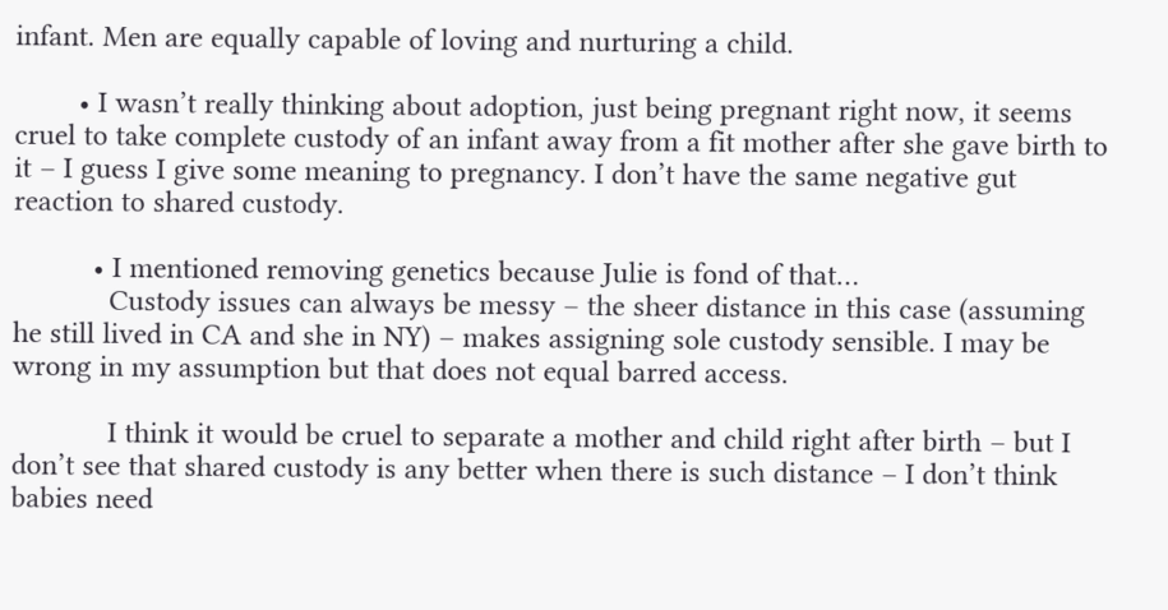infant. Men are equally capable of loving and nurturing a child.

        • I wasn’t really thinking about adoption, just being pregnant right now, it seems cruel to take complete custody of an infant away from a fit mother after she gave birth to it – I guess I give some meaning to pregnancy. I don’t have the same negative gut reaction to shared custody.

          • I mentioned removing genetics because Julie is fond of that…
            Custody issues can always be messy – the sheer distance in this case (assuming he still lived in CA and she in NY) – makes assigning sole custody sensible. I may be wrong in my assumption but that does not equal barred access.

            I think it would be cruel to separate a mother and child right after birth – but I don’t see that shared custody is any better when there is such distance – I don’t think babies need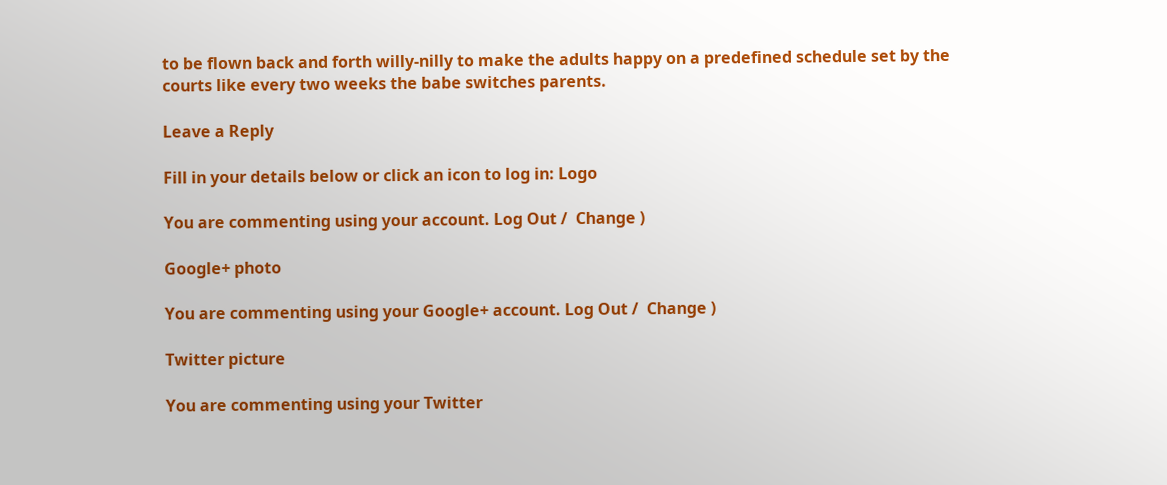to be flown back and forth willy-nilly to make the adults happy on a predefined schedule set by the courts like every two weeks the babe switches parents.

Leave a Reply

Fill in your details below or click an icon to log in: Logo

You are commenting using your account. Log Out /  Change )

Google+ photo

You are commenting using your Google+ account. Log Out /  Change )

Twitter picture

You are commenting using your Twitter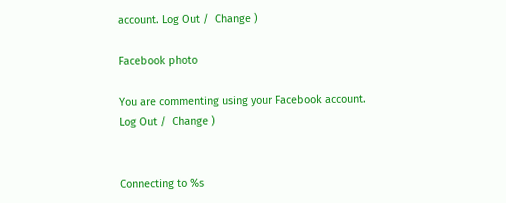account. Log Out /  Change )

Facebook photo

You are commenting using your Facebook account. Log Out /  Change )


Connecting to %s